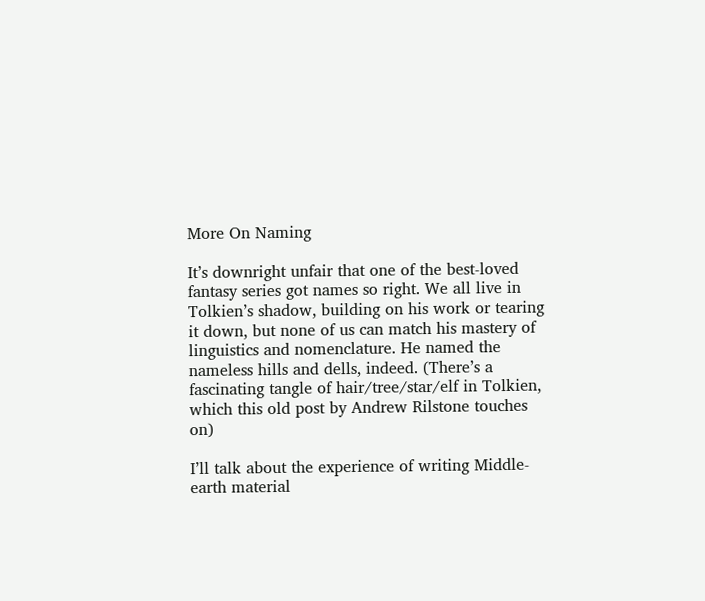More On Naming

It’s downright unfair that one of the best-loved fantasy series got names so right. We all live in Tolkien’s shadow, building on his work or tearing it down, but none of us can match his mastery of linguistics and nomenclature. He named the nameless hills and dells, indeed. (There’s a fascinating tangle of hair/tree/star/elf in Tolkien, which this old post by Andrew Rilstone touches on)

I’ll talk about the experience of writing Middle-earth material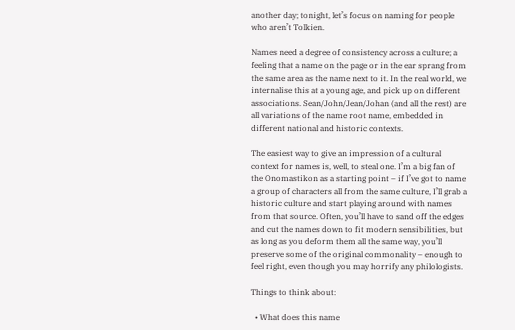another day; tonight, let’s focus on naming for people who aren’t Tolkien.

Names need a degree of consistency across a culture; a feeling that a name on the page or in the ear sprang from the same area as the name next to it. In the real world, we internalise this at a young age, and pick up on different associations. Sean/John/Jean/Johan (and all the rest) are all variations of the name root name, embedded in different national and historic contexts.

The easiest way to give an impression of a cultural context for names is, well, to steal one. I’m a big fan of the Onomastikon as a starting point – if I’ve got to name a group of characters all from the same culture, I’ll grab a historic culture and start playing around with names from that source. Often, you’ll have to sand off the edges and cut the names down to fit modern sensibilities, but as long as you deform them all the same way, you’ll preserve some of the original commonality – enough to feel right, even though you may horrify any philologists.

Things to think about:

  • What does this name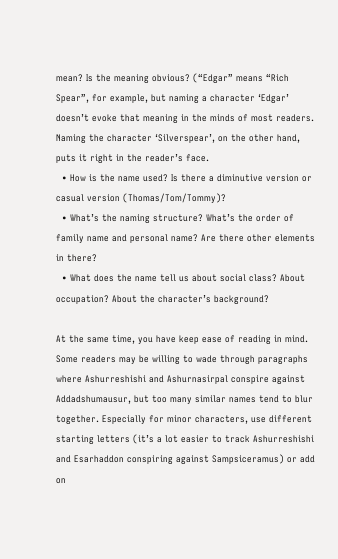mean? Is the meaning obvious? (“Edgar” means “Rich Spear”, for example, but naming a character ‘Edgar’ doesn’t evoke that meaning in the minds of most readers. Naming the character ‘Silverspear’, on the other hand, puts it right in the reader’s face.
  • How is the name used? Is there a diminutive version or casual version (Thomas/Tom/Tommy)?
  • What’s the naming structure? What’s the order of family name and personal name? Are there other elements in there?
  • What does the name tell us about social class? About occupation? About the character’s background?

At the same time, you have keep ease of reading in mind. Some readers may be willing to wade through paragraphs where Ashurreshishi and Ashurnasirpal conspire against Addadshumausur, but too many similar names tend to blur together. Especially for minor characters, use different starting letters (it’s a lot easier to track Ashurreshishi and Esarhaddon conspiring against Sampsiceramus) or add on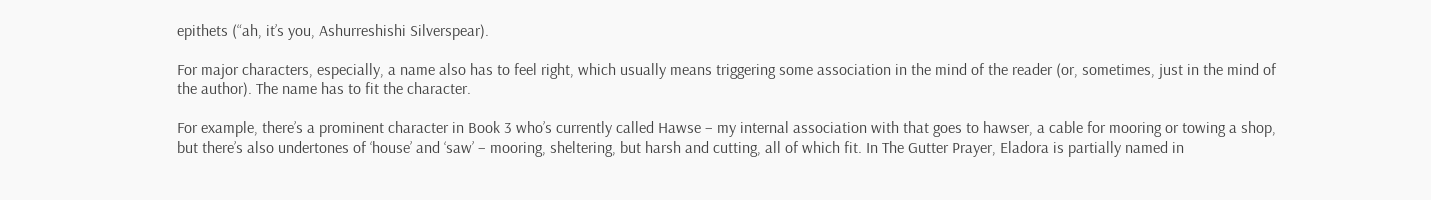epithets (“ah, it’s you, Ashurreshishi Silverspear).

For major characters, especially, a name also has to feel right, which usually means triggering some association in the mind of the reader (or, sometimes, just in the mind of the author). The name has to fit the character.

For example, there’s a prominent character in Book 3 who’s currently called Hawse – my internal association with that goes to hawser, a cable for mooring or towing a shop, but there’s also undertones of ‘house’ and ‘saw’ – mooring, sheltering, but harsh and cutting, all of which fit. In The Gutter Prayer, Eladora is partially named in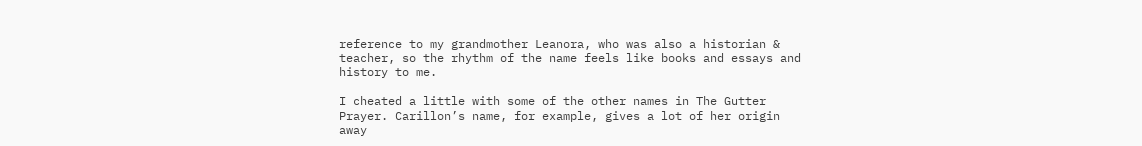reference to my grandmother Leanora, who was also a historian & teacher, so the rhythm of the name feels like books and essays and history to me.

I cheated a little with some of the other names in The Gutter Prayer. Carillon’s name, for example, gives a lot of her origin away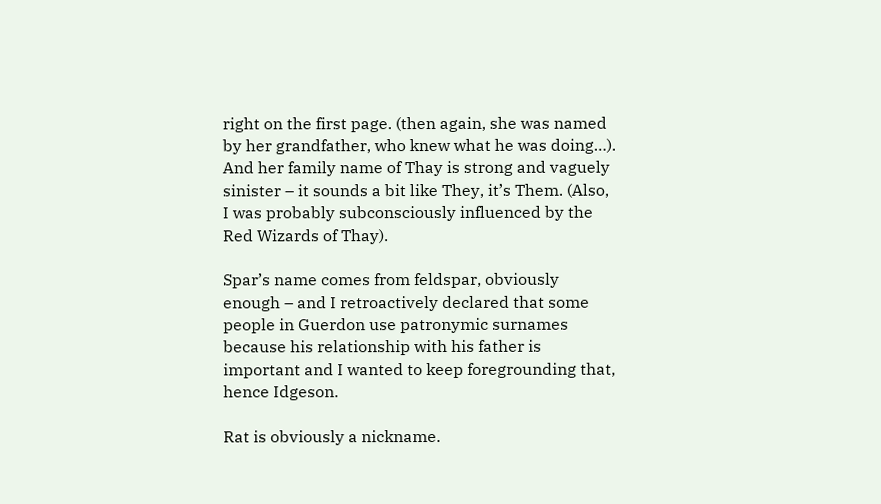right on the first page. (then again, she was named by her grandfather, who knew what he was doing…). And her family name of Thay is strong and vaguely sinister – it sounds a bit like They, it’s Them. (Also, I was probably subconsciously influenced by the Red Wizards of Thay).

Spar’s name comes from feldspar, obviously enough – and I retroactively declared that some people in Guerdon use patronymic surnames because his relationship with his father is important and I wanted to keep foregrounding that, hence Idgeson.

Rat is obviously a nickname.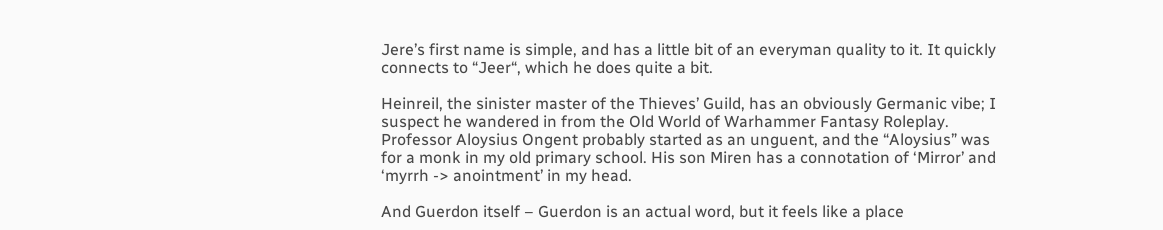Jere’s first name is simple, and has a little bit of an everyman quality to it. It quickly connects to “Jeer“, which he does quite a bit.

Heinreil, the sinister master of the Thieves’ Guild, has an obviously Germanic vibe; I suspect he wandered in from the Old World of Warhammer Fantasy Roleplay. Professor Aloysius Ongent probably started as an unguent, and the “Aloysius” was for a monk in my old primary school. His son Miren has a connotation of ‘Mirror’ and ‘myrrh -> anointment’ in my head.

And Guerdon itself – Guerdon is an actual word, but it feels like a place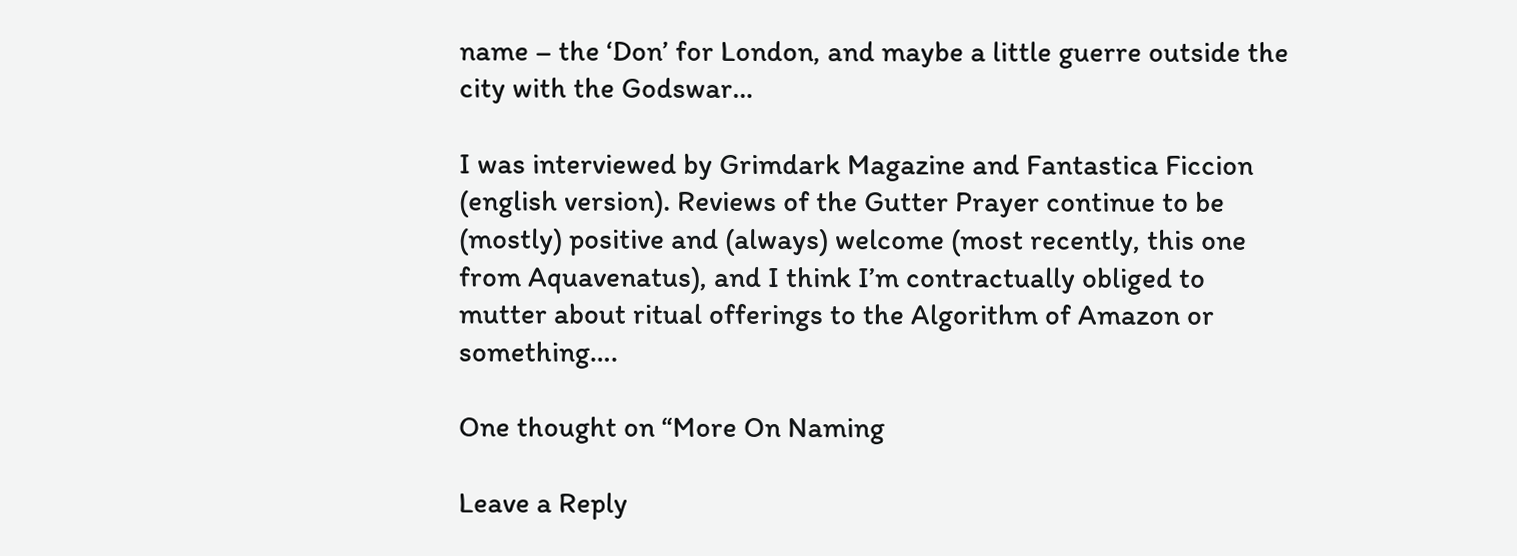name – the ‘Don’ for London, and maybe a little guerre outside the city with the Godswar…

I was interviewed by Grimdark Magazine and Fantastica Ficcion (english version). Reviews of the Gutter Prayer continue to be (mostly) positive and (always) welcome (most recently, this one from Aquavenatus), and I think I’m contractually obliged to mutter about ritual offerings to the Algorithm of Amazon or something….

One thought on “More On Naming

Leave a Reply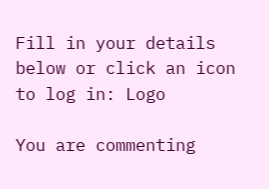Fill in your details below or click an icon to log in: Logo

You are commenting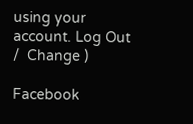using your account. Log Out /  Change )

Facebook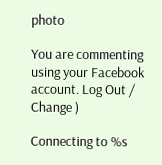photo

You are commenting using your Facebook account. Log Out /  Change )

Connecting to %s